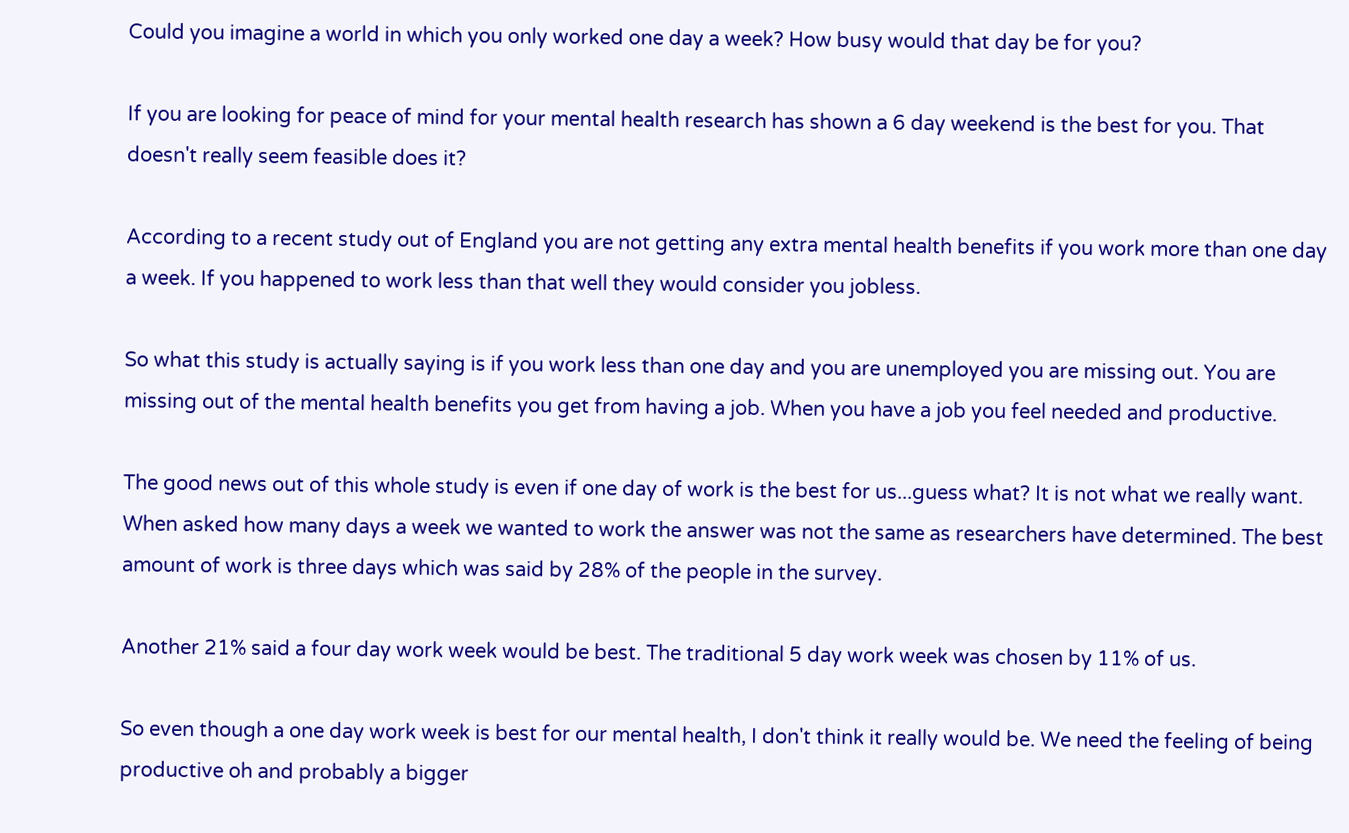Could you imagine a world in which you only worked one day a week? How busy would that day be for you?

If you are looking for peace of mind for your mental health research has shown a 6 day weekend is the best for you. That doesn't really seem feasible does it?

According to a recent study out of England you are not getting any extra mental health benefits if you work more than one day a week. If you happened to work less than that well they would consider you jobless.

So what this study is actually saying is if you work less than one day and you are unemployed you are missing out. You are missing out of the mental health benefits you get from having a job. When you have a job you feel needed and productive.

The good news out of this whole study is even if one day of work is the best for us...guess what? It is not what we really want. When asked how many days a week we wanted to work the answer was not the same as researchers have determined. The best amount of work is three days which was said by 28% of the people in the survey.

Another 21% said a four day work week would be best. The traditional 5 day work week was chosen by 11% of us.

So even though a one day work week is best for our mental health, I don't think it really would be. We need the feeling of being productive oh and probably a bigger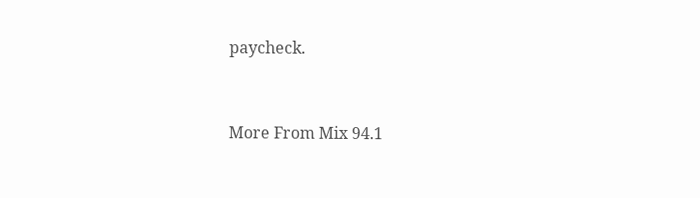paycheck.


More From Mix 94.1